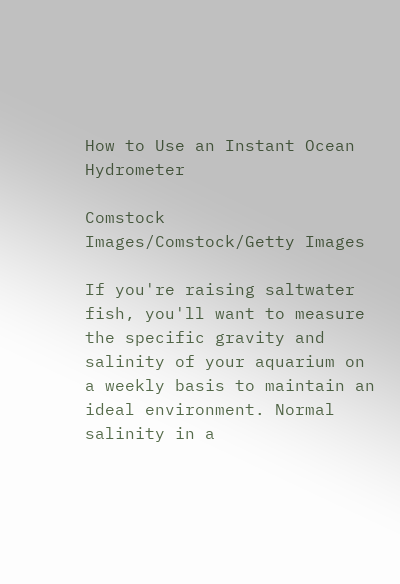How to Use an Instant Ocean Hydrometer

Comstock Images/Comstock/Getty Images

If you're raising saltwater fish, you'll want to measure the specific gravity and salinity of your aquarium on a weekly basis to maintain an ideal environment. Normal salinity in a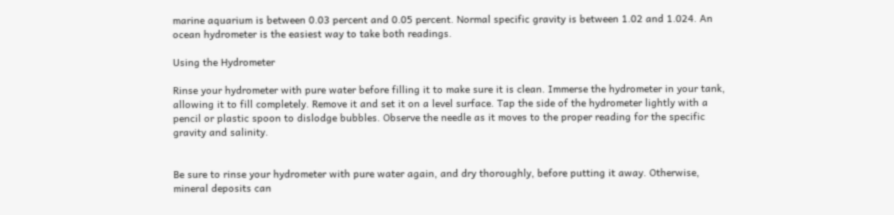marine aquarium is between 0.03 percent and 0.05 percent. Normal specific gravity is between 1.02 and 1.024. An ocean hydrometer is the easiest way to take both readings.

Using the Hydrometer

Rinse your hydrometer with pure water before filling it to make sure it is clean. Immerse the hydrometer in your tank, allowing it to fill completely. Remove it and set it on a level surface. Tap the side of the hydrometer lightly with a pencil or plastic spoon to dislodge bubbles. Observe the needle as it moves to the proper reading for the specific gravity and salinity.


Be sure to rinse your hydrometer with pure water again, and dry thoroughly, before putting it away. Otherwise, mineral deposits can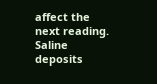affect the next reading. Saline deposits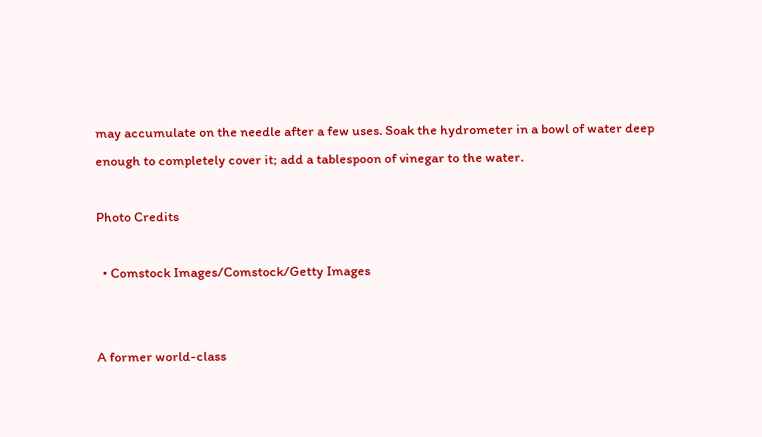may accumulate on the needle after a few uses. Soak the hydrometer in a bowl of water deep enough to completely cover it; add a tablespoon of vinegar to the water.

Photo Credits

  • Comstock Images/Comstock/Getty Images


A former world-class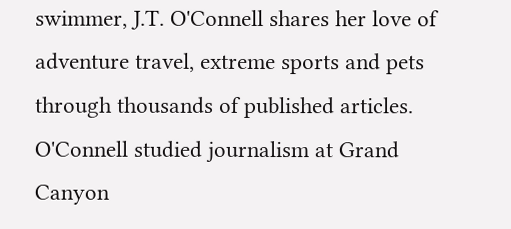swimmer, J.T. O'Connell shares her love of adventure travel, extreme sports and pets through thousands of published articles. O'Connell studied journalism at Grand Canyon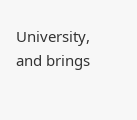University, and brings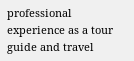professional experience as a tour guide and travel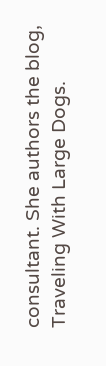consultant. She authors the blog, Traveling With Large Dogs.